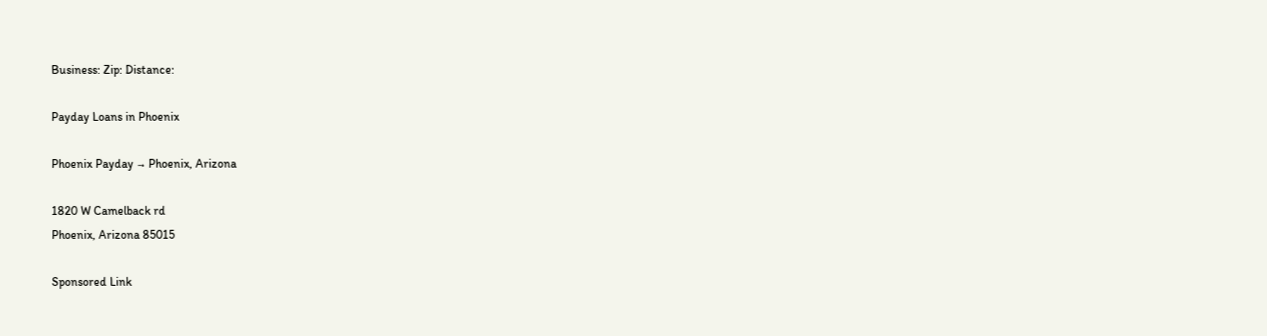Business: Zip: Distance:

Payday Loans in Phoenix

Phoenix Payday → Phoenix, Arizona

1820 W Camelback rd
Phoenix, Arizona 85015

Sponsored Link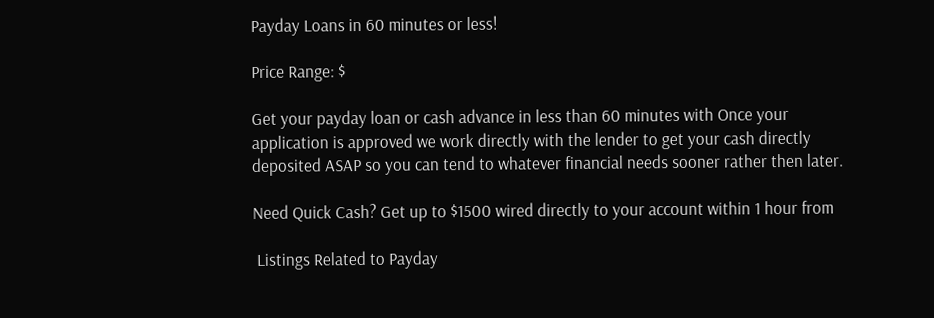Payday Loans in 60 minutes or less!

Price Range: $

Get your payday loan or cash advance in less than 60 minutes with Once your application is approved we work directly with the lender to get your cash directly deposited ASAP so you can tend to whatever financial needs sooner rather then later.

Need Quick Cash? Get up to $1500 wired directly to your account within 1 hour from

 Listings Related to Payday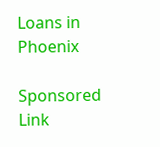Loans in Phoenix

Sponsored Link